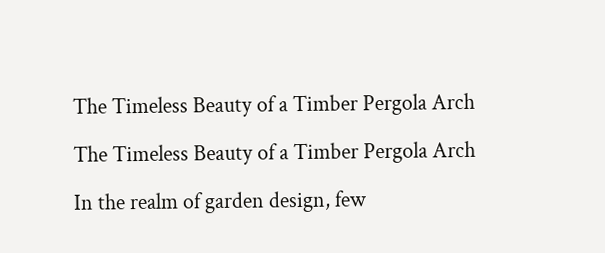The Timeless Beauty of a Timber Pergola Arch

The Timeless Beauty of a Timber Pergola Arch

In the realm of garden design, few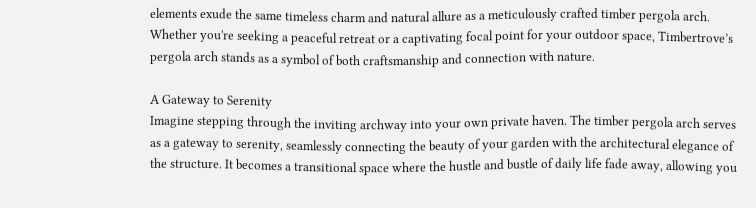elements exude the same timeless charm and natural allure as a meticulously crafted timber pergola arch. Whether you're seeking a peaceful retreat or a captivating focal point for your outdoor space, Timbertrove’s pergola arch stands as a symbol of both craftsmanship and connection with nature.

A Gateway to Serenity
Imagine stepping through the inviting archway into your own private haven. The timber pergola arch serves as a gateway to serenity, seamlessly connecting the beauty of your garden with the architectural elegance of the structure. It becomes a transitional space where the hustle and bustle of daily life fade away, allowing you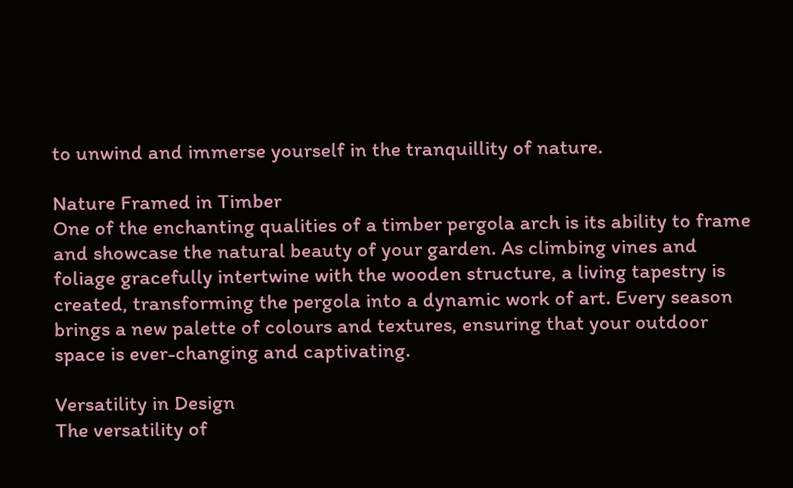to unwind and immerse yourself in the tranquillity of nature.

Nature Framed in Timber
One of the enchanting qualities of a timber pergola arch is its ability to frame and showcase the natural beauty of your garden. As climbing vines and foliage gracefully intertwine with the wooden structure, a living tapestry is created, transforming the pergola into a dynamic work of art. Every season brings a new palette of colours and textures, ensuring that your outdoor space is ever-changing and captivating.

Versatility in Design
The versatility of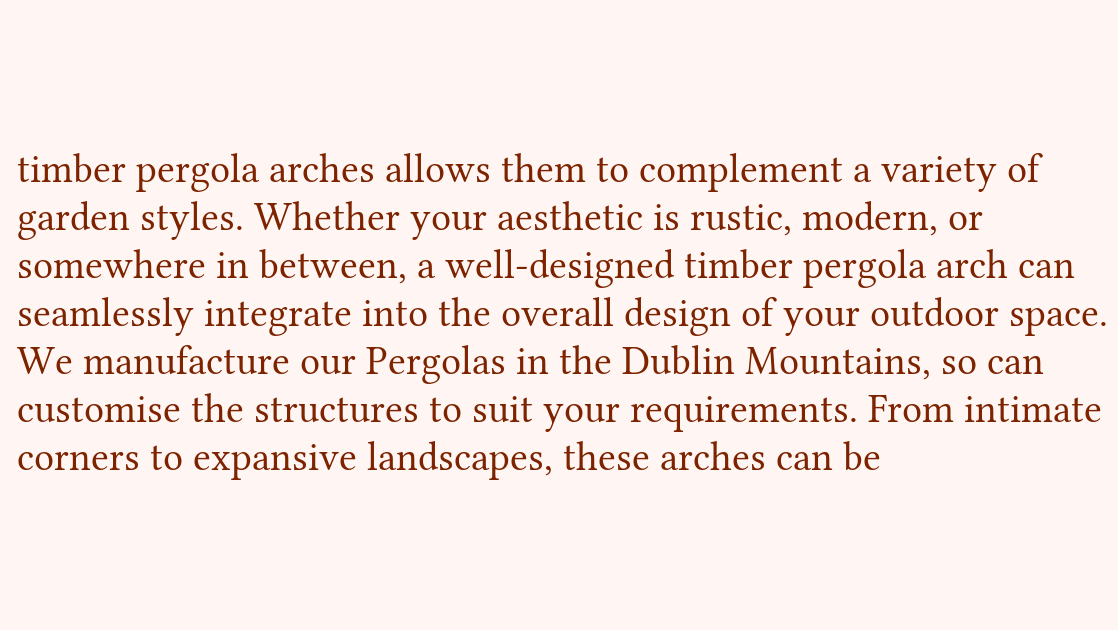timber pergola arches allows them to complement a variety of garden styles. Whether your aesthetic is rustic, modern, or somewhere in between, a well-designed timber pergola arch can seamlessly integrate into the overall design of your outdoor space. We manufacture our Pergolas in the Dublin Mountains, so can customise the structures to suit your requirements. From intimate corners to expansive landscapes, these arches can be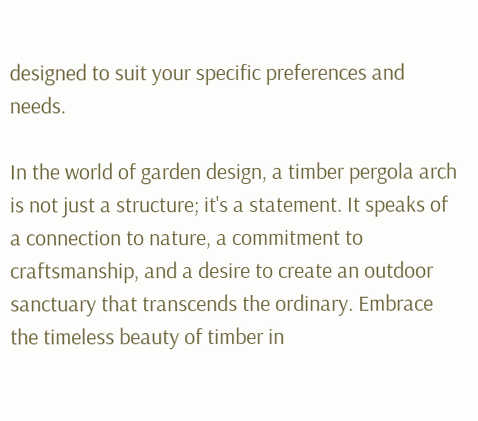designed to suit your specific preferences and needs.

In the world of garden design, a timber pergola arch is not just a structure; it's a statement. It speaks of a connection to nature, a commitment to craftsmanship, and a desire to create an outdoor sanctuary that transcends the ordinary. Embrace the timeless beauty of timber in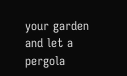your garden and let a pergola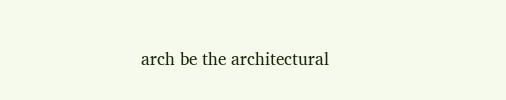arch be the architectural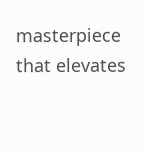masterpiece that elevates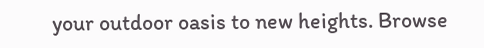your outdoor oasis to new heights. Browse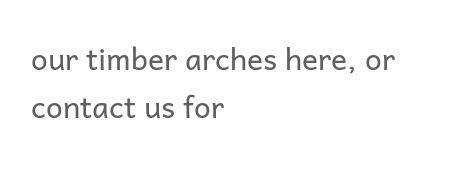our timber arches here, or contact us for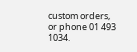custom orders, or phone 01 493 1034.